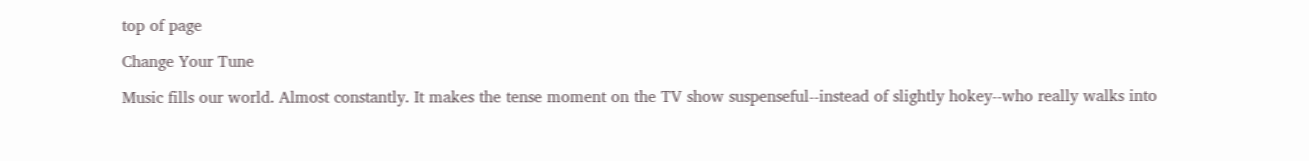top of page

Change Your Tune

Music fills our world. Almost constantly. It makes the tense moment on the TV show suspenseful--instead of slightly hokey--who really walks into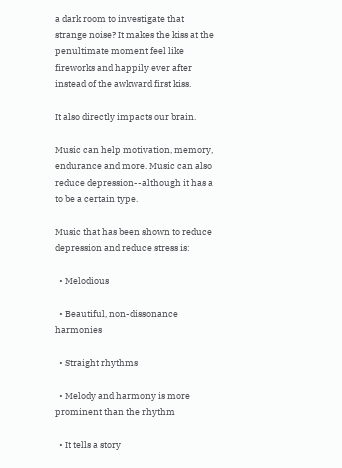a dark room to investigate that strange noise? It makes the kiss at the penultimate moment feel like fireworks and happily ever after instead of the awkward first kiss.

It also directly impacts our brain.

Music can help motivation, memory, endurance and more. Music can also reduce depression--although it has a to be a certain type.

Music that has been shown to reduce depression and reduce stress is:

  • Melodious

  • Beautiful, non-dissonance harmonies

  • Straight rhythms

  • Melody and harmony is more prominent than the rhythm

  • It tells a story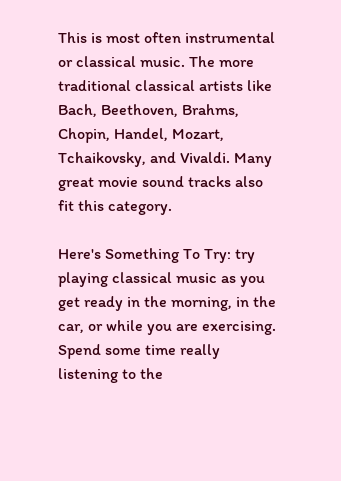This is most often instrumental or classical music. The more traditional classical artists like Bach, Beethoven, Brahms, Chopin, Handel, Mozart, Tchaikovsky, and Vivaldi. Many great movie sound tracks also fit this category.

Here's Something To Try: try playing classical music as you get ready in the morning, in the car, or while you are exercising. Spend some time really listening to the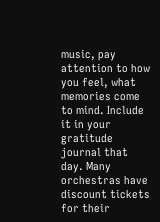music, pay attention to how you feel, what memories come to mind. Include it in your gratitude journal that day. Many orchestras have discount tickets for their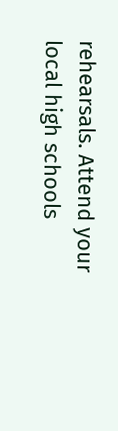rehearsals. Attend your local high schools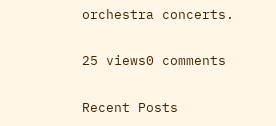orchestra concerts.

25 views0 comments

Recent Posts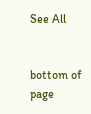See All


bottom of page